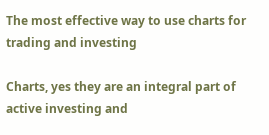The most effective way to use charts for trading and investing

Charts, yes they are an integral part of active investing and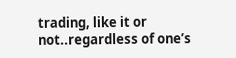trading, like it or not..regardless of one’s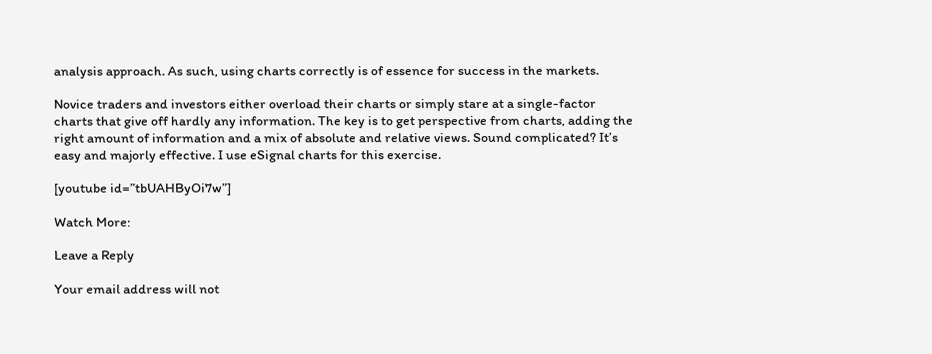analysis approach. As such, using charts correctly is of essence for success in the markets.

Novice traders and investors either overload their charts or simply stare at a single-factor charts that give off hardly any information. The key is to get perspective from charts, adding the right amount of information and a mix of absolute and relative views. Sound complicated? It’s easy and majorly effective. I use eSignal charts for this exercise.

[youtube id=”tbUAHByOi7w”]

Watch More:

Leave a Reply

Your email address will not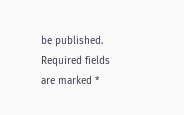be published. Required fields are marked *